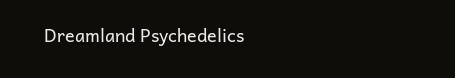Dreamland Psychedelics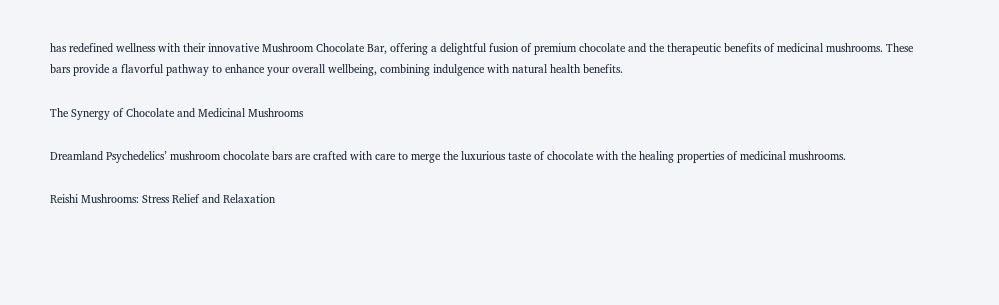has redefined wellness with their innovative Mushroom Chocolate Bar, offering a delightful fusion of premium chocolate and the therapeutic benefits of medicinal mushrooms. These bars provide a flavorful pathway to enhance your overall wellbeing, combining indulgence with natural health benefits.

The Synergy of Chocolate and Medicinal Mushrooms

Dreamland Psychedelics’ mushroom chocolate bars are crafted with care to merge the luxurious taste of chocolate with the healing properties of medicinal mushrooms.

Reishi Mushrooms: Stress Relief and Relaxation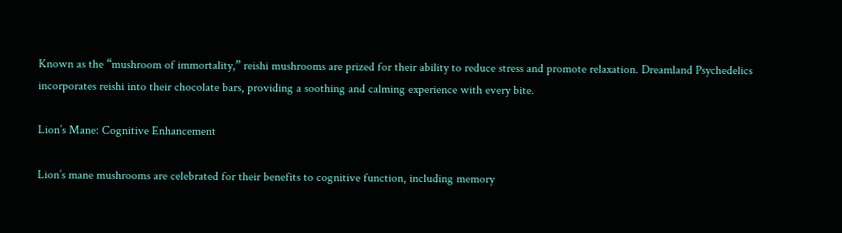Known as the “mushroom of immortality,” reishi mushrooms are prized for their ability to reduce stress and promote relaxation. Dreamland Psychedelics incorporates reishi into their chocolate bars, providing a soothing and calming experience with every bite.

Lion’s Mane: Cognitive Enhancement

Lion’s mane mushrooms are celebrated for their benefits to cognitive function, including memory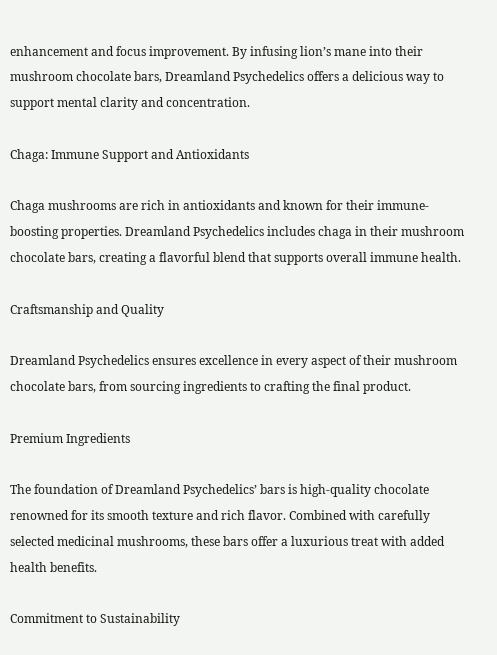enhancement and focus improvement. By infusing lion’s mane into their mushroom chocolate bars, Dreamland Psychedelics offers a delicious way to support mental clarity and concentration.

Chaga: Immune Support and Antioxidants

Chaga mushrooms are rich in antioxidants and known for their immune-boosting properties. Dreamland Psychedelics includes chaga in their mushroom chocolate bars, creating a flavorful blend that supports overall immune health.

Craftsmanship and Quality

Dreamland Psychedelics ensures excellence in every aspect of their mushroom chocolate bars, from sourcing ingredients to crafting the final product.

Premium Ingredients

The foundation of Dreamland Psychedelics’ bars is high-quality chocolate renowned for its smooth texture and rich flavor. Combined with carefully selected medicinal mushrooms, these bars offer a luxurious treat with added health benefits.

Commitment to Sustainability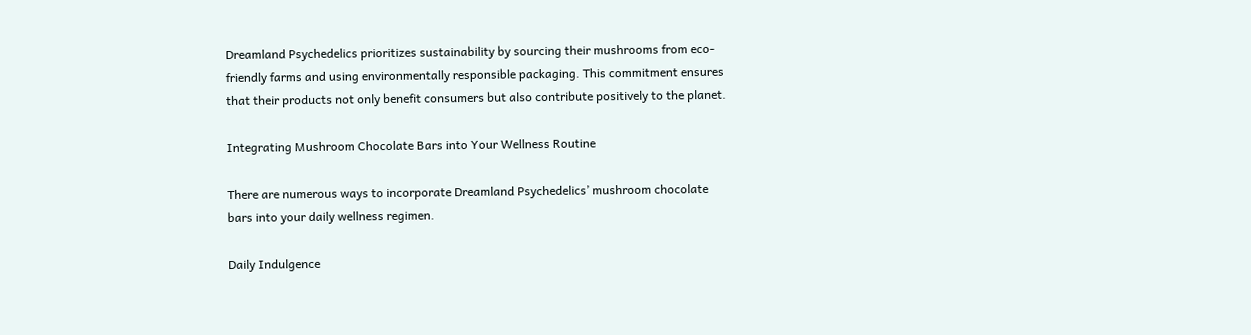Dreamland Psychedelics prioritizes sustainability by sourcing their mushrooms from eco-friendly farms and using environmentally responsible packaging. This commitment ensures that their products not only benefit consumers but also contribute positively to the planet.

Integrating Mushroom Chocolate Bars into Your Wellness Routine

There are numerous ways to incorporate Dreamland Psychedelics’ mushroom chocolate bars into your daily wellness regimen.

Daily Indulgence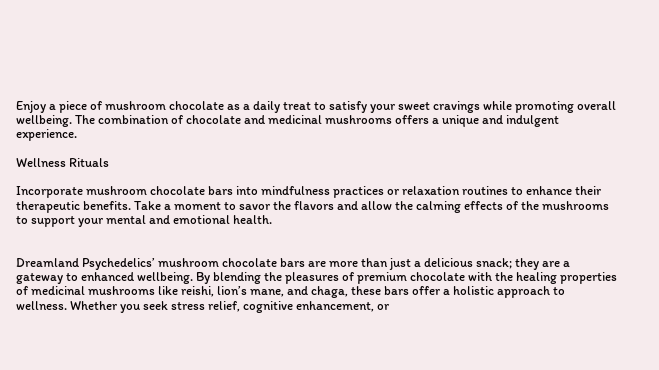Enjoy a piece of mushroom chocolate as a daily treat to satisfy your sweet cravings while promoting overall wellbeing. The combination of chocolate and medicinal mushrooms offers a unique and indulgent experience.

Wellness Rituals

Incorporate mushroom chocolate bars into mindfulness practices or relaxation routines to enhance their therapeutic benefits. Take a moment to savor the flavors and allow the calming effects of the mushrooms to support your mental and emotional health.


Dreamland Psychedelics’ mushroom chocolate bars are more than just a delicious snack; they are a gateway to enhanced wellbeing. By blending the pleasures of premium chocolate with the healing properties of medicinal mushrooms like reishi, lion’s mane, and chaga, these bars offer a holistic approach to wellness. Whether you seek stress relief, cognitive enhancement, or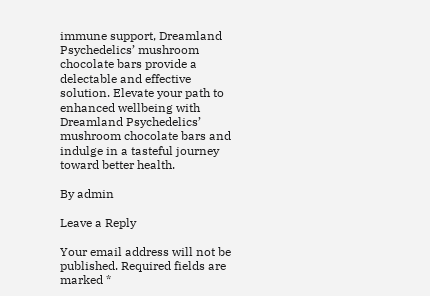immune support, Dreamland Psychedelics’ mushroom chocolate bars provide a delectable and effective solution. Elevate your path to enhanced wellbeing with Dreamland Psychedelics’ mushroom chocolate bars and indulge in a tasteful journey toward better health.

By admin

Leave a Reply

Your email address will not be published. Required fields are marked *